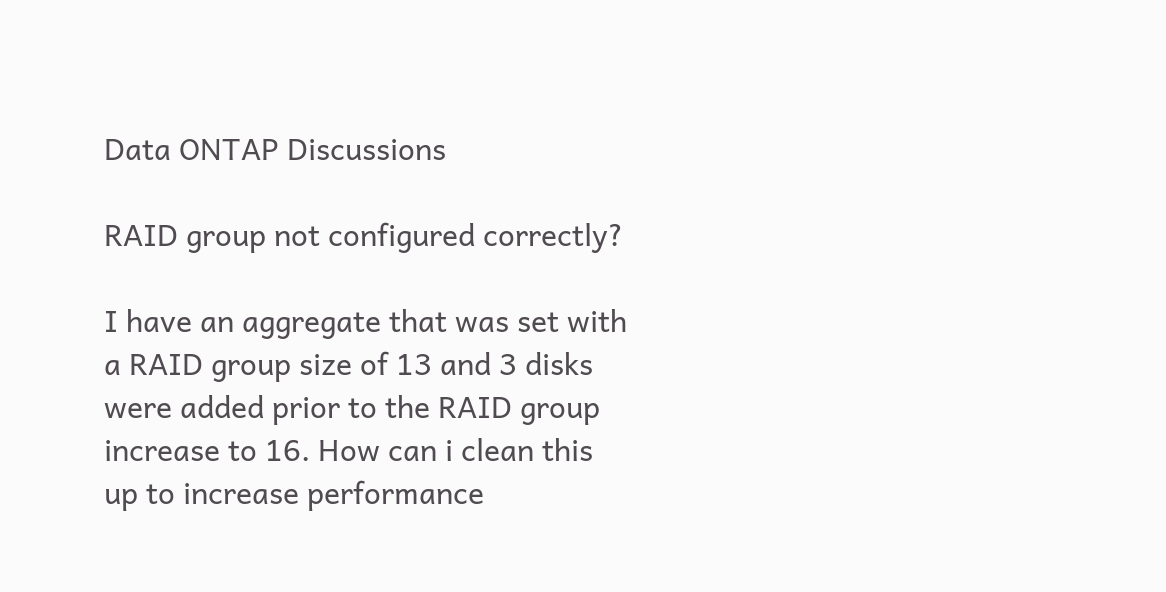Data ONTAP Discussions

RAID group not configured correctly?

I have an aggregate that was set with a RAID group size of 13 and 3 disks were added prior to the RAID group increase to 16. How can i clean this up to increase performance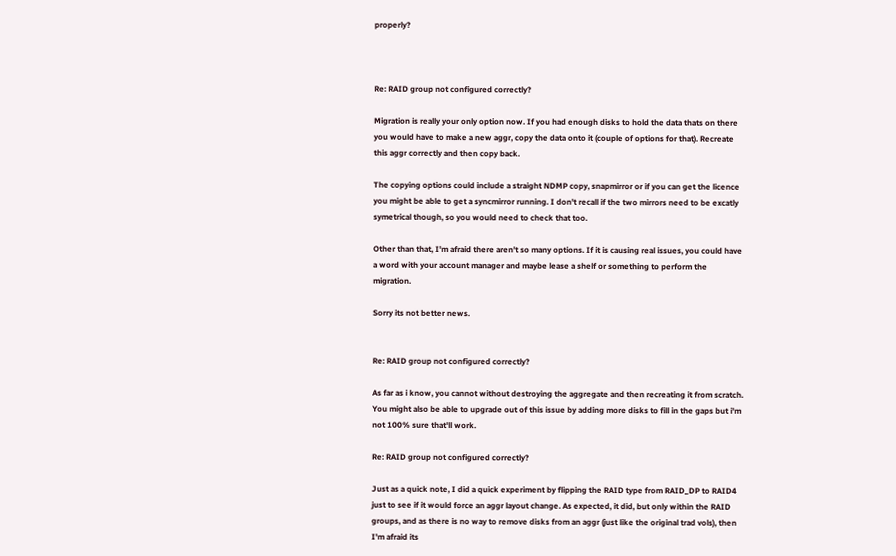properly?



Re: RAID group not configured correctly?

Migration is really your only option now. If you had enough disks to hold the data thats on there you would have to make a new aggr, copy the data onto it (couple of options for that). Recreate this aggr correctly and then copy back.

The copying options could include a straight NDMP copy, snapmirror or if you can get the licence you might be able to get a syncmirror running. I don't recall if the two mirrors need to be excatly symetrical though, so you would need to check that too.

Other than that, I'm afraid there aren't so many options. If it is causing real issues, you could have a word with your account manager and maybe lease a shelf or something to perform the migration.

Sorry its not better news.


Re: RAID group not configured correctly?

As far as i know, you cannot without destroying the aggregate and then recreating it from scratch. You might also be able to upgrade out of this issue by adding more disks to fill in the gaps but i'm not 100% sure that'll work.

Re: RAID group not configured correctly?

Just as a quick note, I did a quick experiment by flipping the RAID type from RAID_DP to RAID4 just to see if it would force an aggr layout change. As expected, it did, but only within the RAID groups, and as there is no way to remove disks from an aggr (just like the original trad vols), then I'm afraid its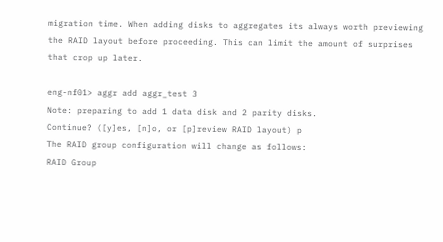migration time. When adding disks to aggregates its always worth previewing the RAID layout before proceeding. This can limit the amount of surprises that crop up later.

eng-nf01> aggr add aggr_test 3
Note: preparing to add 1 data disk and 2 parity disks.
Continue? ([y]es, [n]o, or [p]review RAID layout) p
The RAID group configuration will change as follows:
RAID Group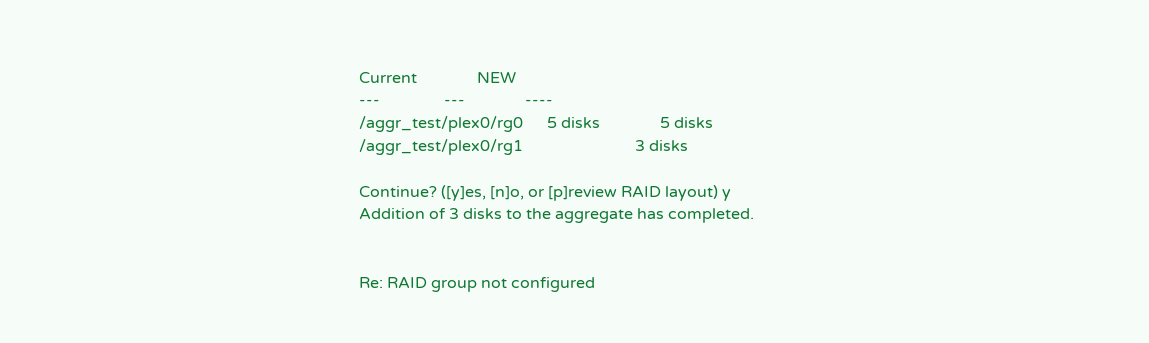Current               NEW
---                ---               ----
/aggr_test/plex0/rg0      5 disks               5 disks
/aggr_test/plex0/rg1                            3 disks

Continue? ([y]es, [n]o, or [p]review RAID layout) y
Addition of 3 disks to the aggregate has completed.


Re: RAID group not configured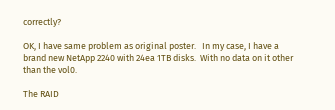correctly?

OK, I have same problem as original poster.   In my case, I have a brand new NetApp 2240 with 24ea 1TB disks.  With no data on it other than the vol0.

The RAID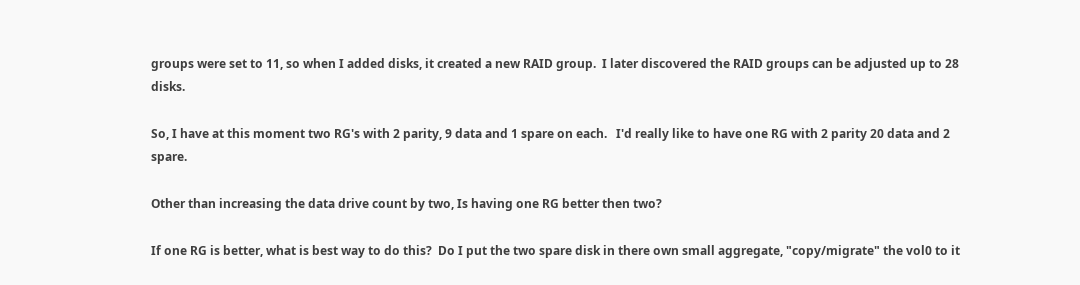groups were set to 11, so when I added disks, it created a new RAID group.  I later discovered the RAID groups can be adjusted up to 28 disks.

So, I have at this moment two RG's with 2 parity, 9 data and 1 spare on each.   I'd really like to have one RG with 2 parity 20 data and 2 spare.

Other than increasing the data drive count by two, Is having one RG better then two?

If one RG is better, what is best way to do this?  Do I put the two spare disk in there own small aggregate, "copy/migrate" the vol0 to it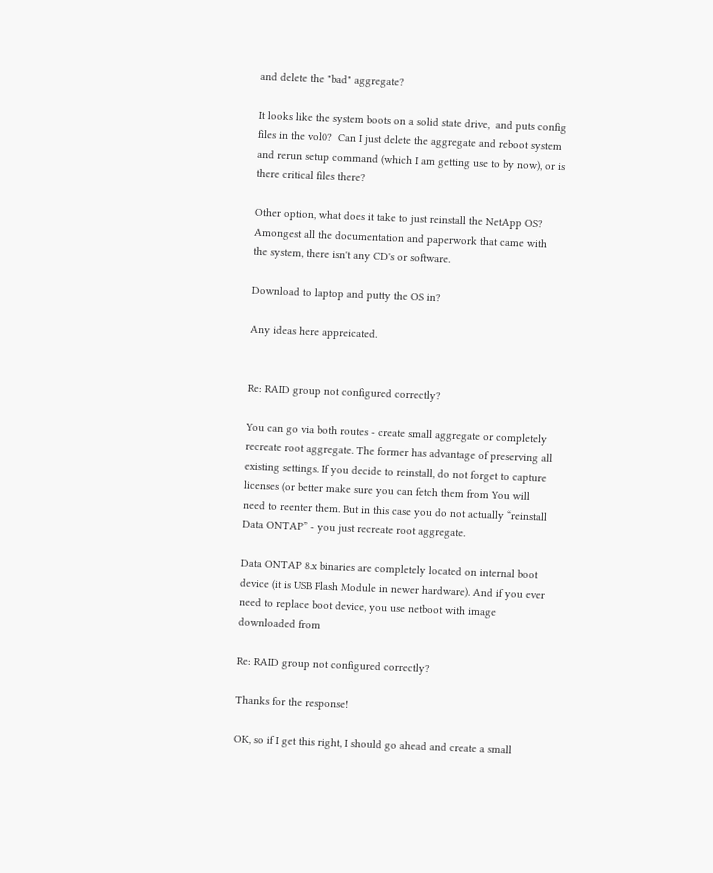and delete the "bad" aggregate?

It looks like the system boots on a solid state drive,  and puts config files in the vol0?  Can I just delete the aggregate and reboot system and rerun setup command (which I am getting use to by now), or is there critical files there?

Other option, what does it take to just reinstall the NetApp OS? Amongest all the documentation and paperwork that came with the system, there isn't any CD's or software.

Download to laptop and putty the OS in?

Any ideas here appreicated.


Re: RAID group not configured correctly?

You can go via both routes - create small aggregate or completely recreate root aggregate. The former has advantage of preserving all existing settings. If you decide to reinstall, do not forget to capture licenses (or better make sure you can fetch them from You will need to reenter them. But in this case you do not actually “reinstall Data ONTAP” - you just recreate root aggregate.

Data ONTAP 8.x binaries are completely located on internal boot device (it is USB Flash Module in newer hardware). And if you ever need to replace boot device, you use netboot with image downloaded from

Re: RAID group not configured correctly?

Thanks for the response!

OK, so if I get this right, I should go ahead and create a small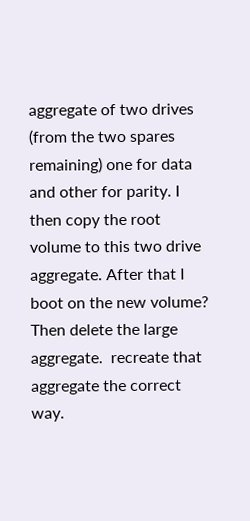aggregate of two drives (from the two spares remaining) one for data and other for parity. I then copy the root volume to this two drive aggregate. After that I boot on the new volume? Then delete the large aggregate.  recreate that aggregate the correct way.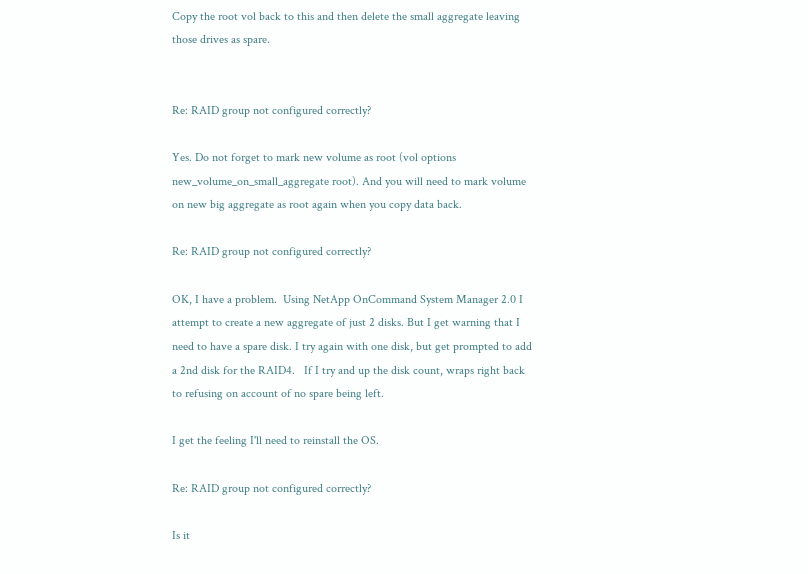Copy the root vol back to this and then delete the small aggregate leaving those drives as spare.


Re: RAID group not configured correctly?

Yes. Do not forget to mark new volume as root (vol options new_volume_on_small_aggregate root). And you will need to mark volume on new big aggregate as root again when you copy data back.

Re: RAID group not configured correctly?

OK, I have a problem.  Using NetApp OnCommand System Manager 2.0 I attempt to create a new aggregate of just 2 disks. But I get warning that I need to have a spare disk. I try again with one disk, but get prompted to add a 2nd disk for the RAID4.   If I try and up the disk count, wraps right back to refusing on account of no spare being left.

I get the feeling I'll need to reinstall the OS.

Re: RAID group not configured correctly?

Is it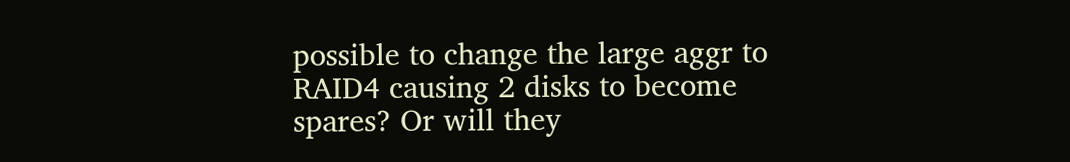possible to change the large aggr to RAID4 causing 2 disks to become spares? Or will they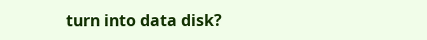turn into data disk?